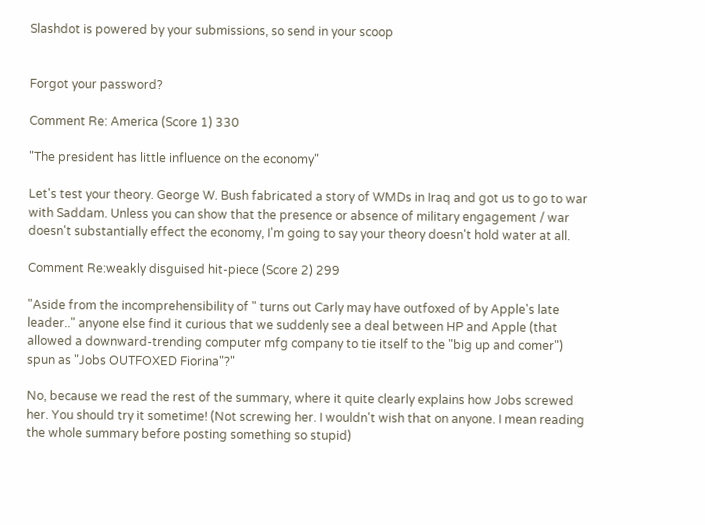Slashdot is powered by your submissions, so send in your scoop


Forgot your password?

Comment Re: America (Score 1) 330

"The president has little influence on the economy"

Let's test your theory. George W. Bush fabricated a story of WMDs in Iraq and got us to go to war with Saddam. Unless you can show that the presence or absence of military engagement / war doesn't substantially effect the economy, I'm going to say your theory doesn't hold water at all.

Comment Re:weakly disguised hit-piece (Score 2) 299

"Aside from the incomprehensibility of " turns out Carly may have outfoxed of by Apple's late leader.." anyone else find it curious that we suddenly see a deal between HP and Apple (that allowed a downward-trending computer mfg company to tie itself to the "big up and comer") spun as "Jobs OUTFOXED Fiorina"?"

No, because we read the rest of the summary, where it quite clearly explains how Jobs screwed her. You should try it sometime! (Not screwing her. I wouldn't wish that on anyone. I mean reading the whole summary before posting something so stupid)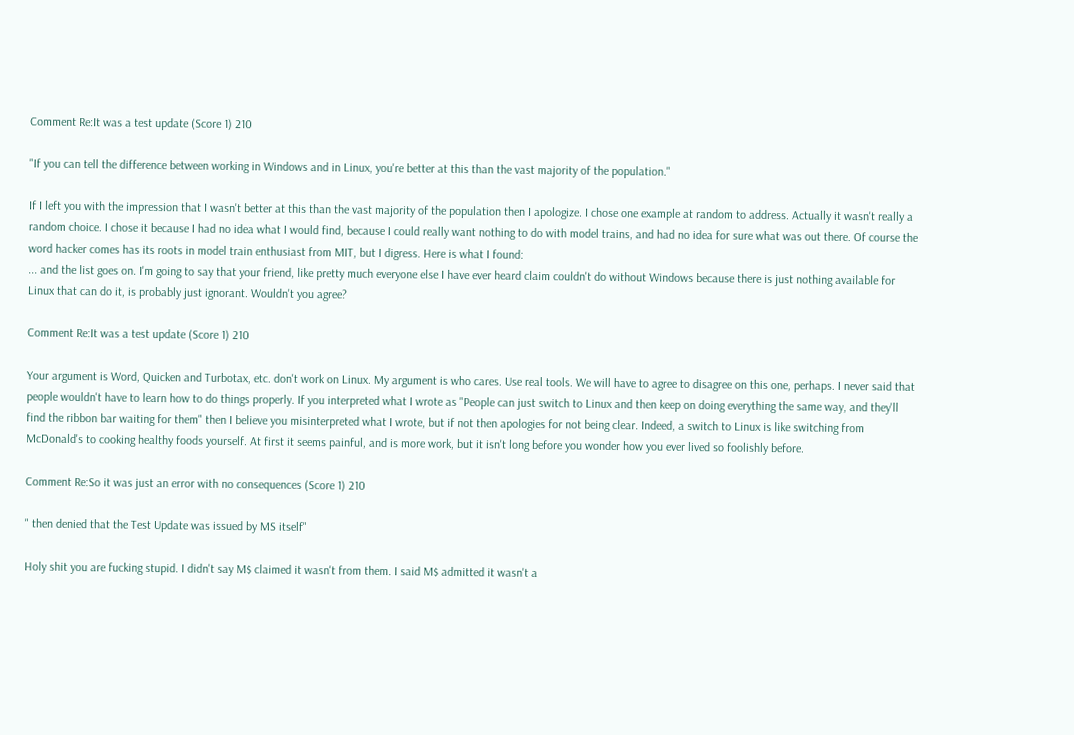Comment Re:It was a test update (Score 1) 210

"If you can tell the difference between working in Windows and in Linux, you're better at this than the vast majority of the population."

If I left you with the impression that I wasn't better at this than the vast majority of the population then I apologize. I chose one example at random to address. Actually it wasn't really a random choice. I chose it because I had no idea what I would find, because I could really want nothing to do with model trains, and had no idea for sure what was out there. Of course the word hacker comes has its roots in model train enthusiast from MIT, but I digress. Here is what I found:
... and the list goes on. I'm going to say that your friend, like pretty much everyone else I have ever heard claim couldn't do without Windows because there is just nothing available for Linux that can do it, is probably just ignorant. Wouldn't you agree?

Comment Re:It was a test update (Score 1) 210

Your argument is Word, Quicken and Turbotax, etc. don't work on Linux. My argument is who cares. Use real tools. We will have to agree to disagree on this one, perhaps. I never said that people wouldn't have to learn how to do things properly. If you interpreted what I wrote as "People can just switch to Linux and then keep on doing everything the same way, and they'll find the ribbon bar waiting for them" then I believe you misinterpreted what I wrote, but if not then apologies for not being clear. Indeed, a switch to Linux is like switching from McDonald's to cooking healthy foods yourself. At first it seems painful, and is more work, but it isn't long before you wonder how you ever lived so foolishly before.

Comment Re:So it was just an error with no consequences (Score 1) 210

" then denied that the Test Update was issued by MS itself"

Holy shit you are fucking stupid. I didn't say M$ claimed it wasn't from them. I said M$ admitted it wasn't a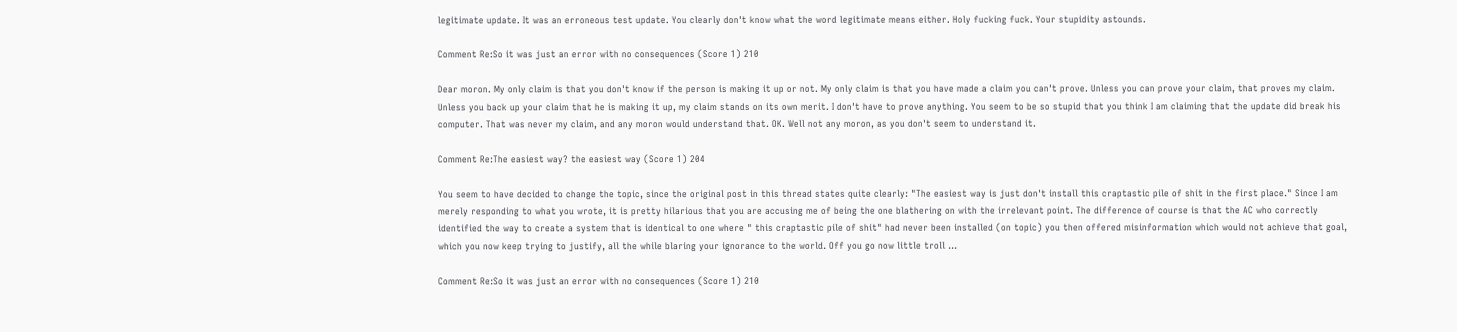legitimate update. It was an erroneous test update. You clearly don't know what the word legitimate means either. Holy fucking fuck. Your stupidity astounds.

Comment Re:So it was just an error with no consequences (Score 1) 210

Dear moron. My only claim is that you don't know if the person is making it up or not. My only claim is that you have made a claim you can't prove. Unless you can prove your claim, that proves my claim. Unless you back up your claim that he is making it up, my claim stands on its own merit. I don't have to prove anything. You seem to be so stupid that you think I am claiming that the update did break his computer. That was never my claim, and any moron would understand that. OK. Well not any moron, as you don't seem to understand it.

Comment Re:The easiest way? the easiest way (Score 1) 204

You seem to have decided to change the topic, since the original post in this thread states quite clearly: "The easiest way is just don't install this craptastic pile of shit in the first place." Since I am merely responding to what you wrote, it is pretty hilarious that you are accusing me of being the one blathering on with the irrelevant point. The difference of course is that the AC who correctly identified the way to create a system that is identical to one where " this craptastic pile of shit" had never been installed (on topic) you then offered misinformation which would not achieve that goal, which you now keep trying to justify, all the while blaring your ignorance to the world. Off you go now little troll ...

Comment Re:So it was just an error with no consequences (Score 1) 210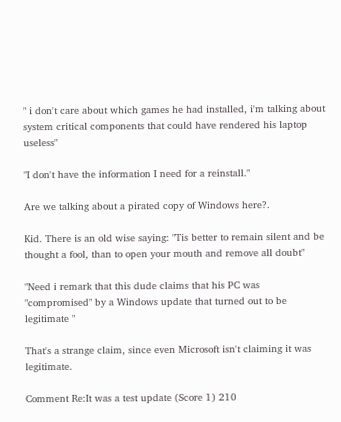" i don't care about which games he had installed, i'm talking about system critical components that could have rendered his laptop useless"

"I don't have the information I need for a reinstall."

Are we talking about a pirated copy of Windows here?.

Kid. There is an old wise saying: "Tis better to remain silent and be thought a fool, than to open your mouth and remove all doubt"

"Need i remark that this dude claims that his PC was "compromised" by a Windows update that turned out to be legitimate "

That's a strange claim, since even Microsoft isn't claiming it was legitimate.

Comment Re:It was a test update (Score 1) 210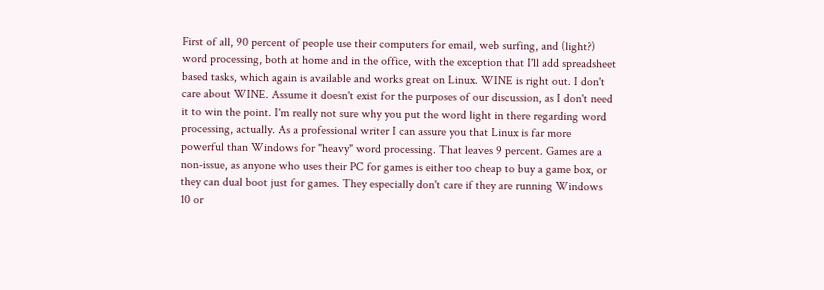First of all, 90 percent of people use their computers for email, web surfing, and (light?) word processing, both at home and in the office, with the exception that I'll add spreadsheet based tasks, which again is available and works great on Linux. WINE is right out. I don't care about WINE. Assume it doesn't exist for the purposes of our discussion, as I don't need it to win the point. I'm really not sure why you put the word light in there regarding word processing, actually. As a professional writer I can assure you that Linux is far more powerful than Windows for "heavy" word processing. That leaves 9 percent. Games are a non-issue, as anyone who uses their PC for games is either too cheap to buy a game box, or they can dual boot just for games. They especially don't care if they are running Windows 10 or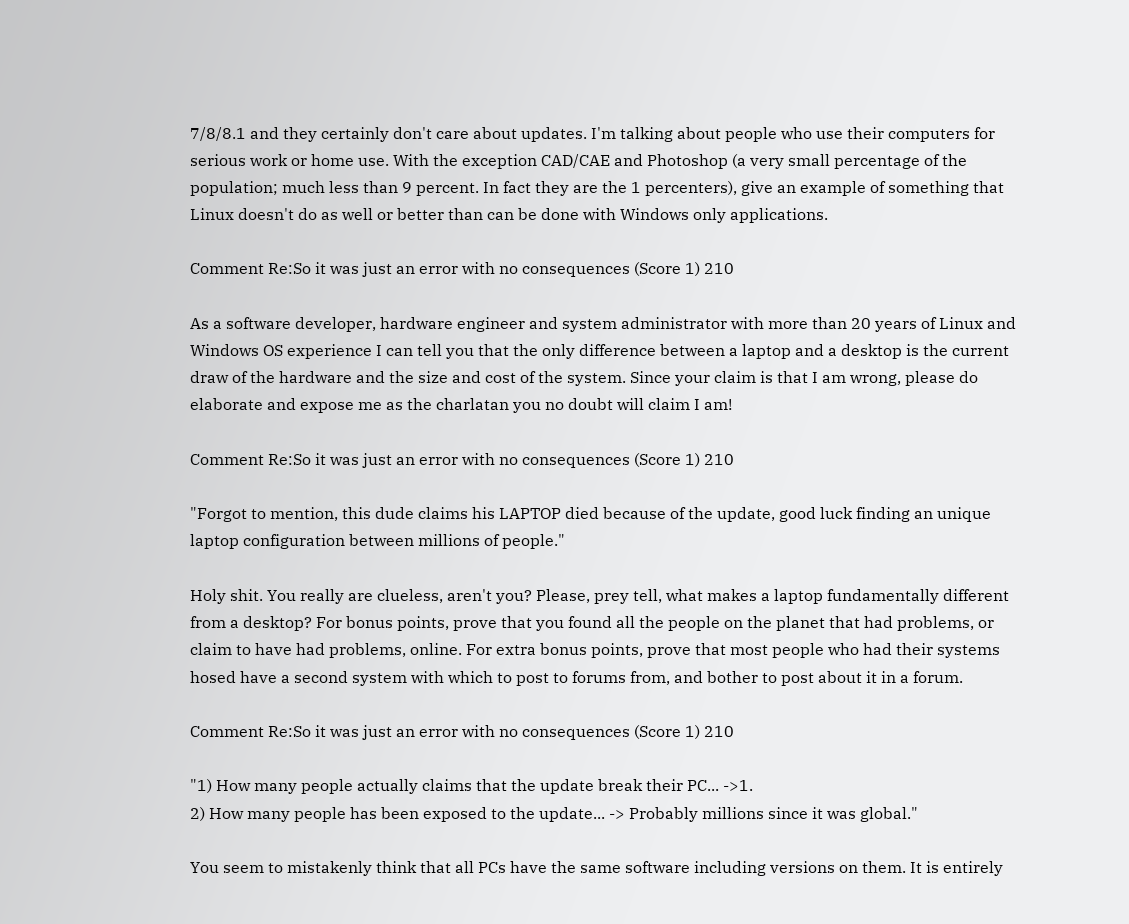7/8/8.1 and they certainly don't care about updates. I'm talking about people who use their computers for serious work or home use. With the exception CAD/CAE and Photoshop (a very small percentage of the population; much less than 9 percent. In fact they are the 1 percenters), give an example of something that Linux doesn't do as well or better than can be done with Windows only applications.

Comment Re:So it was just an error with no consequences (Score 1) 210

As a software developer, hardware engineer and system administrator with more than 20 years of Linux and Windows OS experience I can tell you that the only difference between a laptop and a desktop is the current draw of the hardware and the size and cost of the system. Since your claim is that I am wrong, please do elaborate and expose me as the charlatan you no doubt will claim I am!

Comment Re:So it was just an error with no consequences (Score 1) 210

"Forgot to mention, this dude claims his LAPTOP died because of the update, good luck finding an unique laptop configuration between millions of people."

Holy shit. You really are clueless, aren't you? Please, prey tell, what makes a laptop fundamentally different from a desktop? For bonus points, prove that you found all the people on the planet that had problems, or claim to have had problems, online. For extra bonus points, prove that most people who had their systems hosed have a second system with which to post to forums from, and bother to post about it in a forum.

Comment Re:So it was just an error with no consequences (Score 1) 210

"1) How many people actually claims that the update break their PC... ->1.
2) How many people has been exposed to the update... -> Probably millions since it was global."

You seem to mistakenly think that all PCs have the same software including versions on them. It is entirely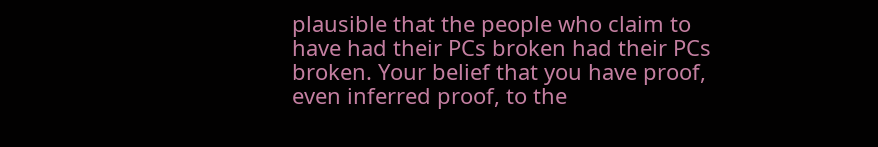plausible that the people who claim to have had their PCs broken had their PCs broken. Your belief that you have proof, even inferred proof, to the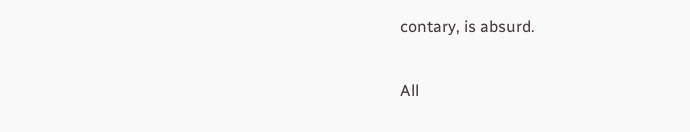contary, is absurd.

All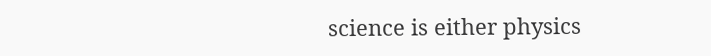science is either physics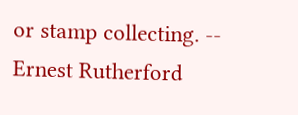or stamp collecting. -- Ernest Rutherford